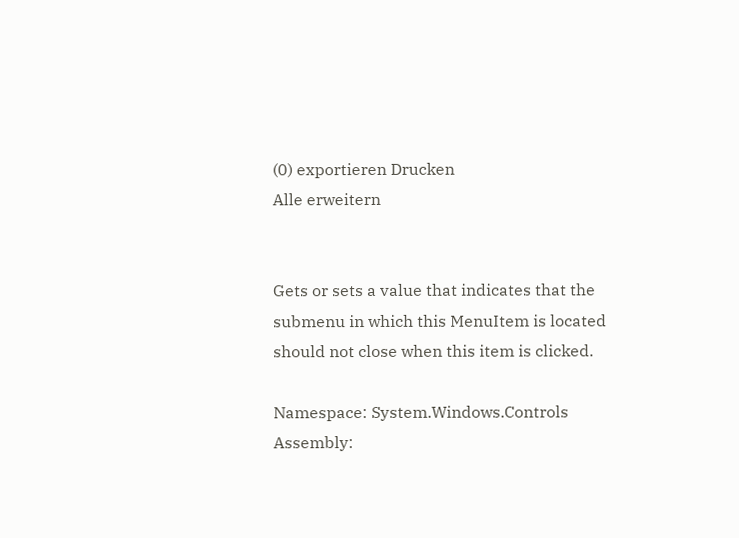(0) exportieren Drucken
Alle erweitern


Gets or sets a value that indicates that the submenu in which this MenuItem is located should not close when this item is clicked.

Namespace: System.Windows.Controls
Assembly: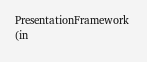PresentationFramework (in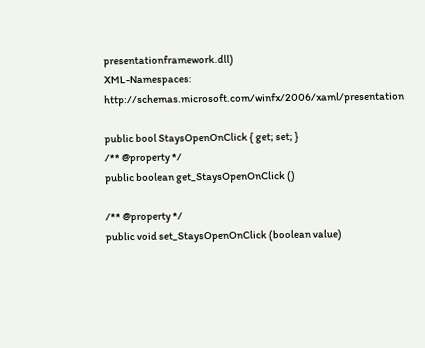presentationframework.dll)
XML-Namespaces:  http://schemas.microsoft.com/winfx/2006/xaml/presentation

public bool StaysOpenOnClick { get; set; }
/** @property */
public boolean get_StaysOpenOnClick ()

/** @property */
public void set_StaysOpenOnClick (boolean value)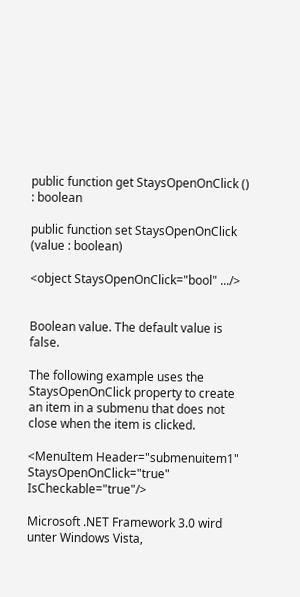public function get StaysOpenOnClick () : boolean

public function set StaysOpenOnClick (value : boolean)

<object StaysOpenOnClick="bool" .../>


Boolean value. The default value is false.

The following example uses the StaysOpenOnClick property to create an item in a submenu that does not close when the item is clicked.

<MenuItem Header="submenuitem1" StaysOpenOnClick="true" IsCheckable="true"/>

Microsoft .NET Framework 3.0 wird unter Windows Vista,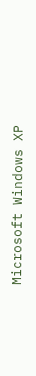Microsoft Windows XP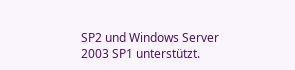SP2 und Windows Server 2003 SP1 unterstützt.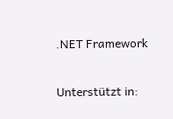.NET Framework

Unterstützt in: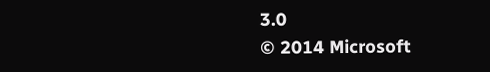3.0
© 2014 Microsoft